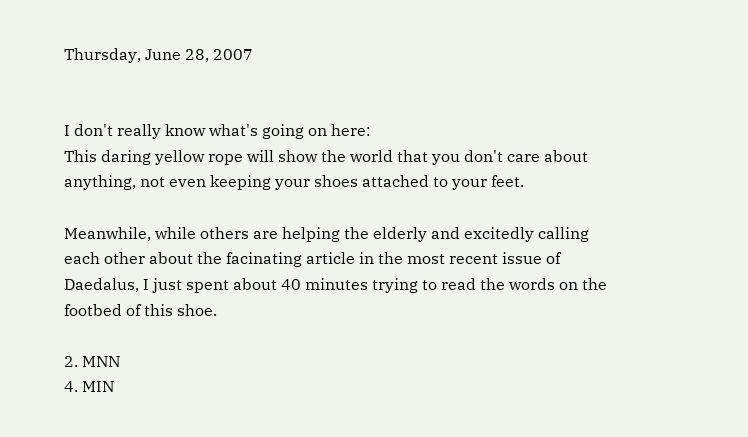Thursday, June 28, 2007


I don't really know what's going on here:
This daring yellow rope will show the world that you don't care about anything, not even keeping your shoes attached to your feet.

Meanwhile, while others are helping the elderly and excitedly calling each other about the facinating article in the most recent issue of Daedalus, I just spent about 40 minutes trying to read the words on the footbed of this shoe.

2. MNN
4. MIN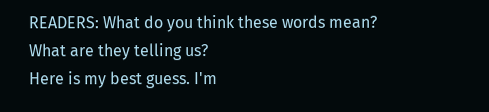READERS: What do you think these words mean? What are they telling us?
Here is my best guess. I'm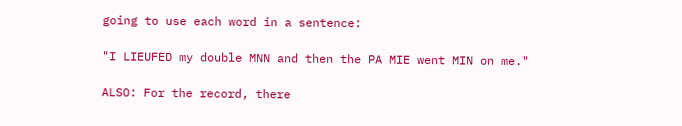going to use each word in a sentence:

"I LIEUFED my double MNN and then the PA MIE went MIN on me."

ALSO: For the record, there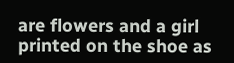are flowers and a girl printed on the shoe as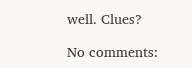well. Clues?

No comments: